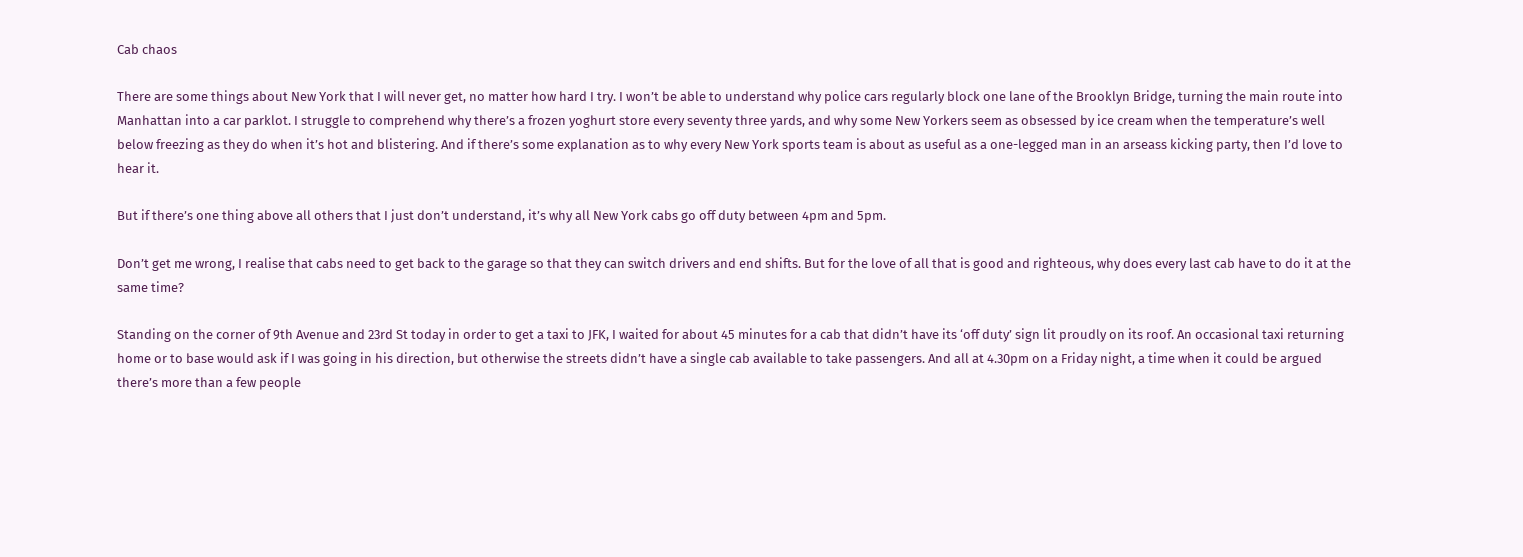Cab chaos

There are some things about New York that I will never get, no matter how hard I try. I won’t be able to understand why police cars regularly block one lane of the Brooklyn Bridge, turning the main route into Manhattan into a car parklot. I struggle to comprehend why there’s a frozen yoghurt store every seventy three yards, and why some New Yorkers seem as obsessed by ice cream when the temperature’s well below freezing as they do when it’s hot and blistering. And if there’s some explanation as to why every New York sports team is about as useful as a one-legged man in an arseass kicking party, then I’d love to hear it.

But if there’s one thing above all others that I just don’t understand, it’s why all New York cabs go off duty between 4pm and 5pm.

Don’t get me wrong, I realise that cabs need to get back to the garage so that they can switch drivers and end shifts. But for the love of all that is good and righteous, why does every last cab have to do it at the same time?

Standing on the corner of 9th Avenue and 23rd St today in order to get a taxi to JFK, I waited for about 45 minutes for a cab that didn’t have its ‘off duty’ sign lit proudly on its roof. An occasional taxi returning home or to base would ask if I was going in his direction, but otherwise the streets didn’t have a single cab available to take passengers. And all at 4.30pm on a Friday night, a time when it could be argued there’s more than a few people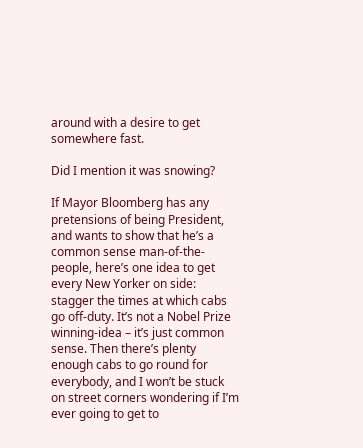around with a desire to get somewhere fast.

Did I mention it was snowing?

If Mayor Bloomberg has any pretensions of being President, and wants to show that he’s a common sense man-of-the-people, here’s one idea to get every New Yorker on side: stagger the times at which cabs go off-duty. It’s not a Nobel Prize winning-idea – it’s just common sense. Then there’s plenty enough cabs to go round for everybody, and I won’t be stuck on street corners wondering if I’m ever going to get to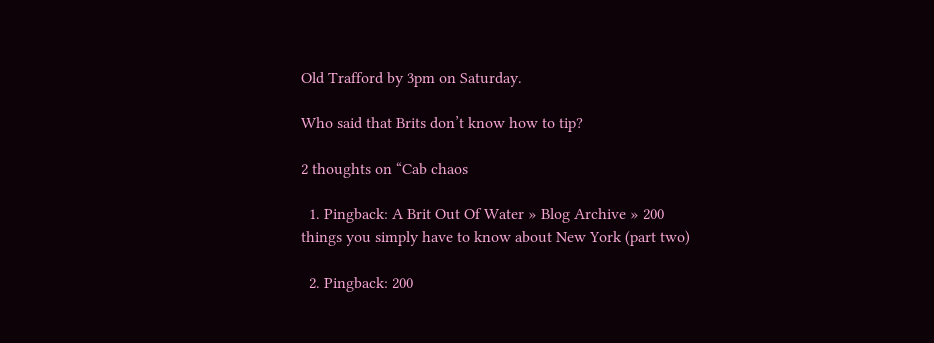Old Trafford by 3pm on Saturday.

Who said that Brits don’t know how to tip?

2 thoughts on “Cab chaos

  1. Pingback: A Brit Out Of Water » Blog Archive » 200 things you simply have to know about New York (part two)

  2. Pingback: 200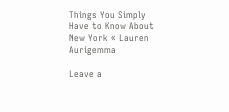Things You Simply Have to Know About New York « Lauren Aurigemma

Leave a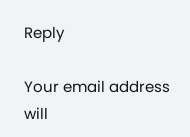Reply

Your email address will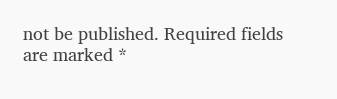not be published. Required fields are marked *